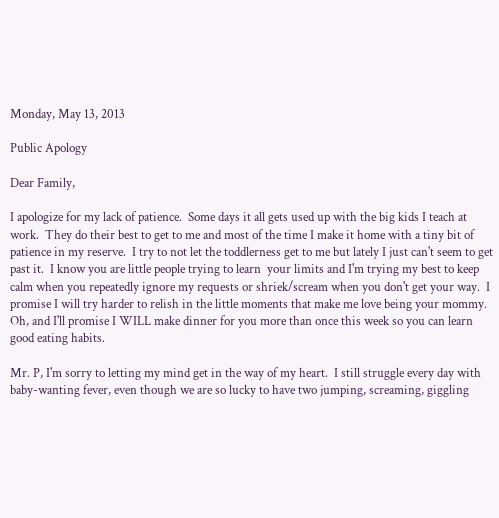Monday, May 13, 2013

Public Apology

Dear Family,

I apologize for my lack of patience.  Some days it all gets used up with the big kids I teach at work.  They do their best to get to me and most of the time I make it home with a tiny bit of patience in my reserve.  I try to not let the toddlerness get to me but lately I just can't seem to get past it.  I know you are little people trying to learn  your limits and I'm trying my best to keep calm when you repeatedly ignore my requests or shriek/scream when you don't get your way.  I promise I will try harder to relish in the little moments that make me love being your mommy. Oh, and I'll promise I WILL make dinner for you more than once this week so you can learn good eating habits.

Mr. P, I'm sorry to letting my mind get in the way of my heart.  I still struggle every day with baby-wanting fever, even though we are so lucky to have two jumping, screaming, giggling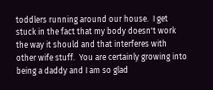toddlers running around our house.  I get stuck in the fact that my body doesn't work the way it should and that interferes with other wife stuff.  You are certainly growing into being a daddy and I am so glad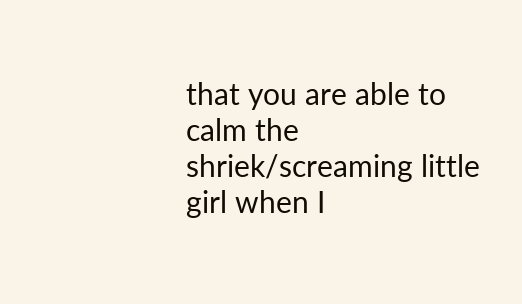that you are able to calm the shriek/screaming little girl when I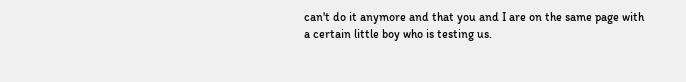can't do it anymore and that you and I are on the same page with a certain little boy who is testing us.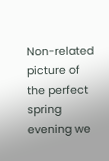Non-related picture of the perfect spring evening we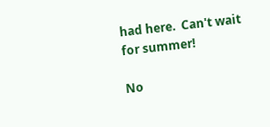had here.  Can't wait for summer!

No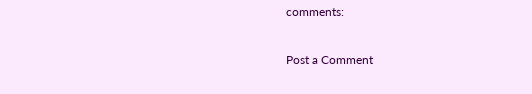comments:

Post a Comment